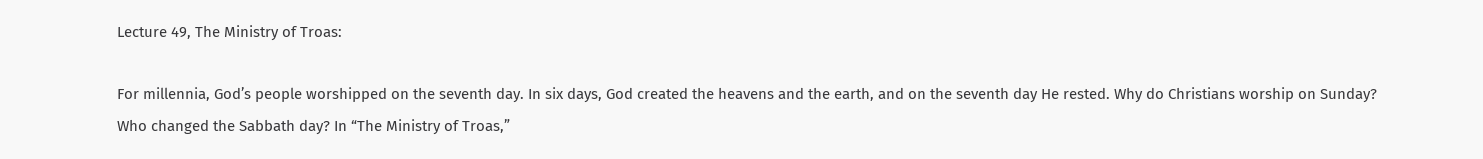Lecture 49, The Ministry of Troas:

For millennia, God’s people worshipped on the seventh day. In six days, God created the heavens and the earth, and on the seventh day He rested. Why do Christians worship on Sunday? Who changed the Sabbath day? In “The Ministry of Troas,”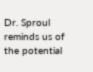Dr. Sproul reminds us of the potential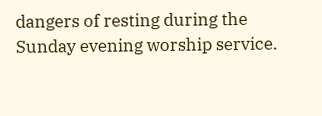dangers of resting during the Sunday evening worship service.